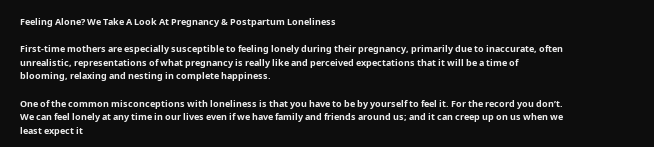Feeling Alone? We Take A Look At Pregnancy & Postpartum Loneliness

First-time mothers are especially susceptible to feeling lonely during their pregnancy, primarily due to inaccurate, often unrealistic, representations of what pregnancy is really like and perceived expectations that it will be a time of blooming, relaxing and nesting in complete happiness.

One of the common misconceptions with loneliness is that you have to be by yourself to feel it. For the record you don’t. We can feel lonely at any time in our lives even if we have family and friends around us; and it can creep up on us when we least expect it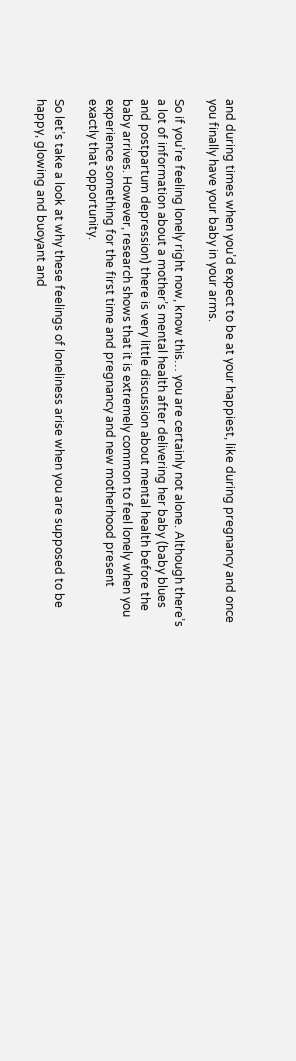and during times when you’d expect to be at your happiest, like during pregnancy and once you finally have your baby in your arms.

So if you’re feeling lonely right now, know this… you are certainly not alone. Although there’s a lot of information about a mother’s mental health after delivering her baby (baby blues and postpartum depression) there is very little discussion about mental health before the baby arrives. However, research shows that it is extremely common to feel lonely when you experience something for the first time and pregnancy and new motherhood present exactly that opportunity.

So let’s take a look at why these feelings of loneliness arise when you are supposed to be happy, glowing and buoyant and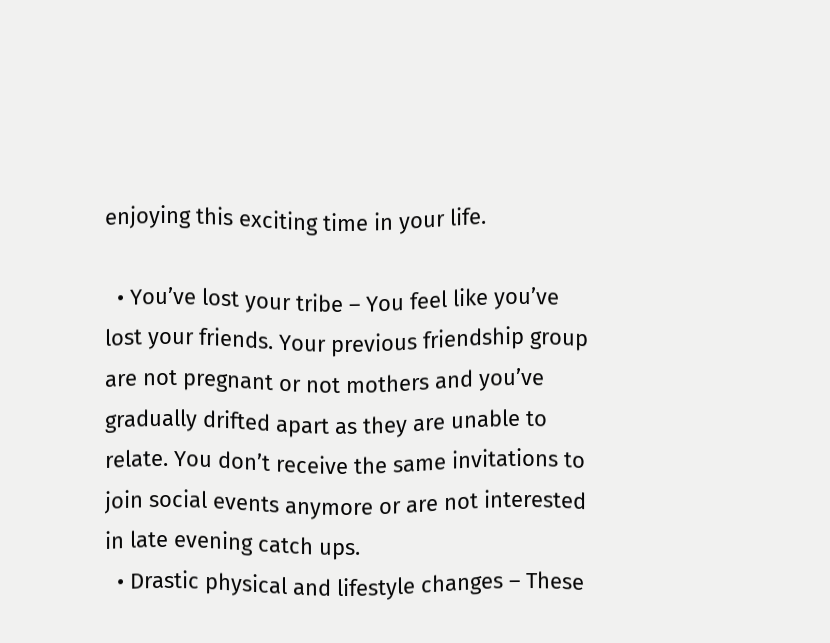enjoying this exciting time in your life.

  • You’ve lost your tribe – You feel like you’ve lost your friends. Your previous friendship group are not pregnant or not mothers and you’ve gradually drifted apart as they are unable to relate. You don’t receive the same invitations to join social events anymore or are not interested in late evening catch ups.
  • Drastic physical and lifestyle changes – These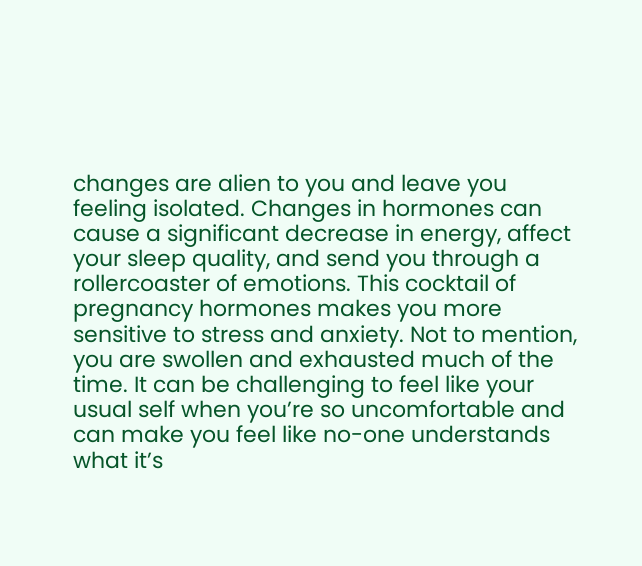changes are alien to you and leave you feeling isolated. Changes in hormones can cause a significant decrease in energy, affect your sleep quality, and send you through a rollercoaster of emotions. This cocktail of pregnancy hormones makes you more sensitive to stress and anxiety. Not to mention, you are swollen and exhausted much of the time. It can be challenging to feel like your usual self when you’re so uncomfortable and can make you feel like no-one understands what it’s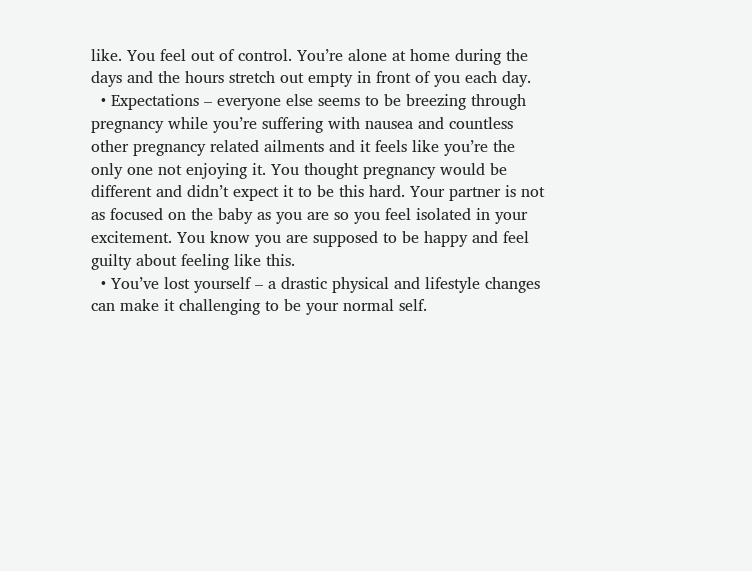like. You feel out of control. You’re alone at home during the days and the hours stretch out empty in front of you each day.
  • Expectations – everyone else seems to be breezing through pregnancy while you’re suffering with nausea and countless other pregnancy related ailments and it feels like you’re the only one not enjoying it. You thought pregnancy would be different and didn’t expect it to be this hard. Your partner is not as focused on the baby as you are so you feel isolated in your excitement. You know you are supposed to be happy and feel guilty about feeling like this.
  • You’ve lost yourself – a drastic physical and lifestyle changes can make it challenging to be your normal self.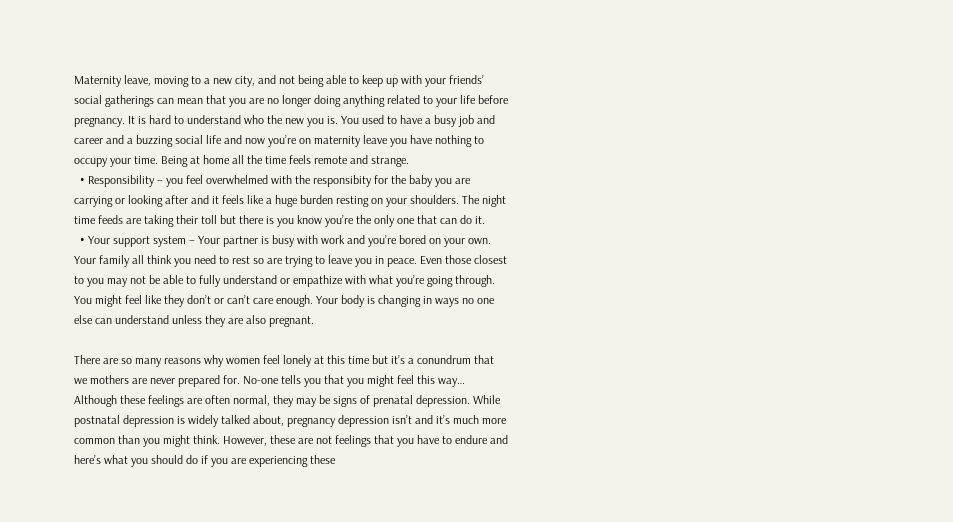Maternity leave, moving to a new city, and not being able to keep up with your friends’ social gatherings can mean that you are no longer doing anything related to your life before pregnancy. It is hard to understand who the new you is. You used to have a busy job and career and a buzzing social life and now you’re on maternity leave you have nothing to occupy your time. Being at home all the time feels remote and strange.
  • Responsibility – you feel overwhelmed with the responsibity for the baby you are carrying or looking after and it feels like a huge burden resting on your shoulders. The night time feeds are taking their toll but there is you know you’re the only one that can do it.
  • Your support system – Your partner is busy with work and you’re bored on your own. Your family all think you need to rest so are trying to leave you in peace. Even those closest to you may not be able to fully understand or empathize with what you’re going through. You might feel like they don’t or can’t care enough. Your body is changing in ways no one else can understand unless they are also pregnant.

There are so many reasons why women feel lonely at this time but it’s a conundrum that we mothers are never prepared for. No-one tells you that you might feel this way… Although these feelings are often normal, they may be signs of prenatal depression. While postnatal depression is widely talked about, pregnancy depression isn’t and it’s much more common than you might think. However, these are not feelings that you have to endure and here’s what you should do if you are experiencing these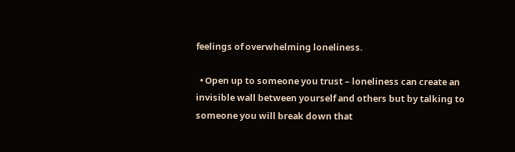feelings of overwhelming loneliness.

  • Open up to someone you trust – loneliness can create an invisible wall between yourself and others but by talking to someone you will break down that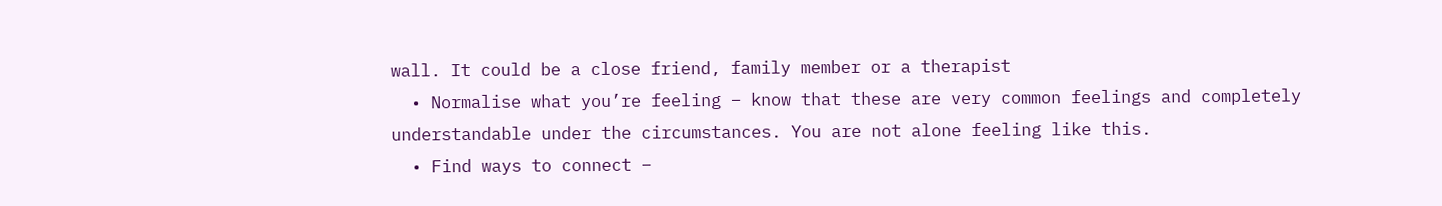wall. It could be a close friend, family member or a therapist
  • Normalise what you’re feeling – know that these are very common feelings and completely understandable under the circumstances. You are not alone feeling like this.
  • Find ways to connect –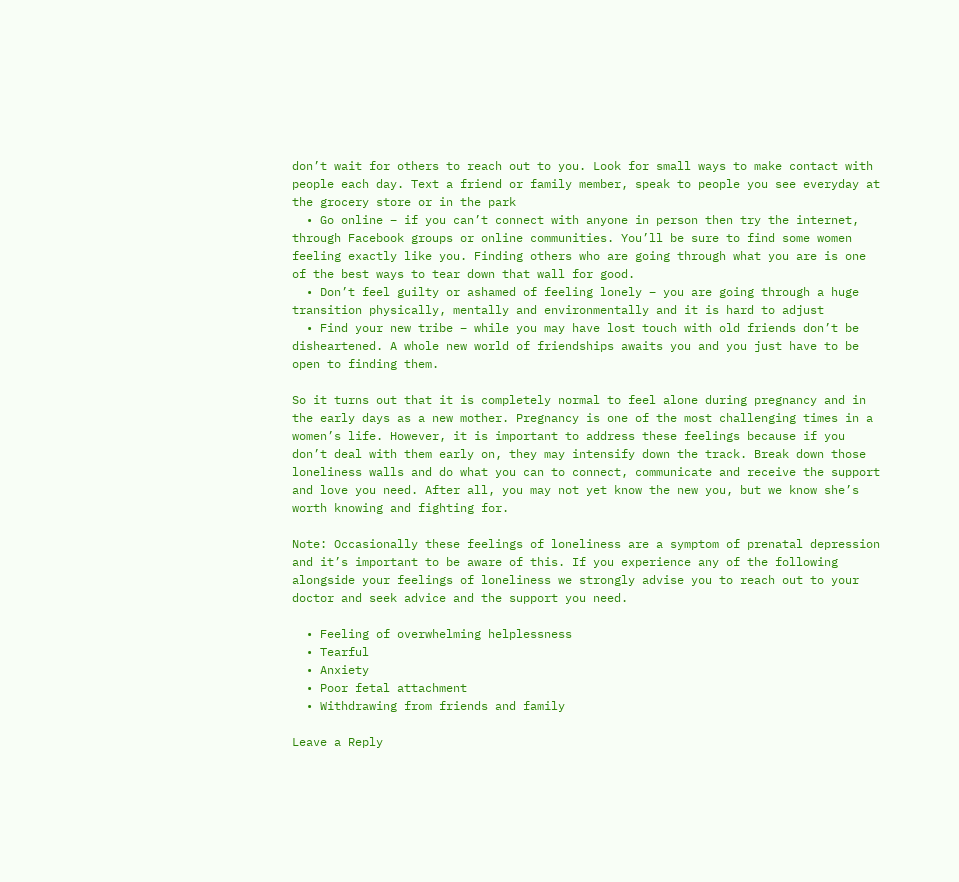don’t wait for others to reach out to you. Look for small ways to make contact with people each day. Text a friend or family member, speak to people you see everyday at the grocery store or in the park
  • Go online – if you can’t connect with anyone in person then try the internet, through Facebook groups or online communities. You’ll be sure to find some women feeling exactly like you. Finding others who are going through what you are is one of the best ways to tear down that wall for good.
  • Don’t feel guilty or ashamed of feeling lonely – you are going through a huge transition physically, mentally and environmentally and it is hard to adjust
  • Find your new tribe – while you may have lost touch with old friends don’t be disheartened. A whole new world of friendships awaits you and you just have to be open to finding them.

So it turns out that it is completely normal to feel alone during pregnancy and in the early days as a new mother. Pregnancy is one of the most challenging times in a women’s life. However, it is important to address these feelings because if you don’t deal with them early on, they may intensify down the track. Break down those loneliness walls and do what you can to connect, communicate and receive the support and love you need. After all, you may not yet know the new you, but we know she’s worth knowing and fighting for.

Note: Occasionally these feelings of loneliness are a symptom of prenatal depression and it’s important to be aware of this. If you experience any of the following alongside your feelings of loneliness we strongly advise you to reach out to your doctor and seek advice and the support you need.

  • Feeling of overwhelming helplessness
  • Tearful
  • Anxiety
  • Poor fetal attachment
  • Withdrawing from friends and family

Leave a Reply